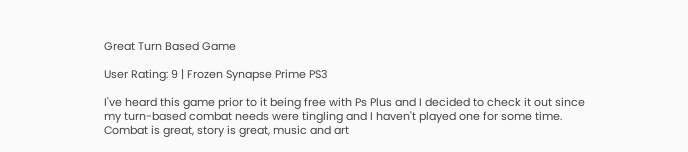Great Turn Based Game

User Rating: 9 | Frozen Synapse Prime PS3

I've heard this game prior to it being free with Ps Plus and I decided to check it out since my turn-based combat needs were tingling and I haven't played one for some time. Combat is great, story is great, music and art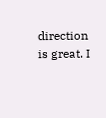direction is great. I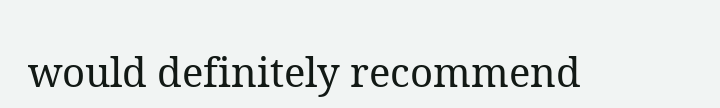would definitely recommend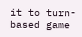it to turn-based game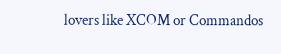lovers like XCOM or Commandos